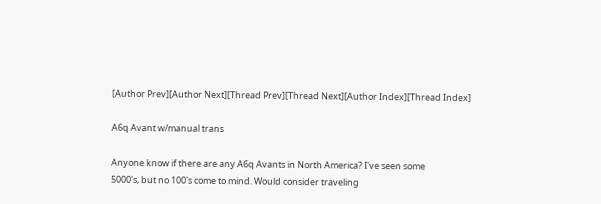[Author Prev][Author Next][Thread Prev][Thread Next][Author Index][Thread Index]

A6q Avant w/manual trans

Anyone know if there are any A6q Avants in North America? I've seen some
5000's, but no 100's come to mind. Would consider traveling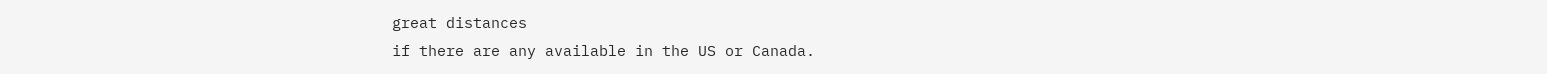great distances
if there are any available in the US or Canada.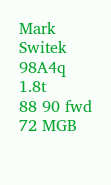Mark Switek
98A4q 1.8t
88 90 fwd
72 MGB